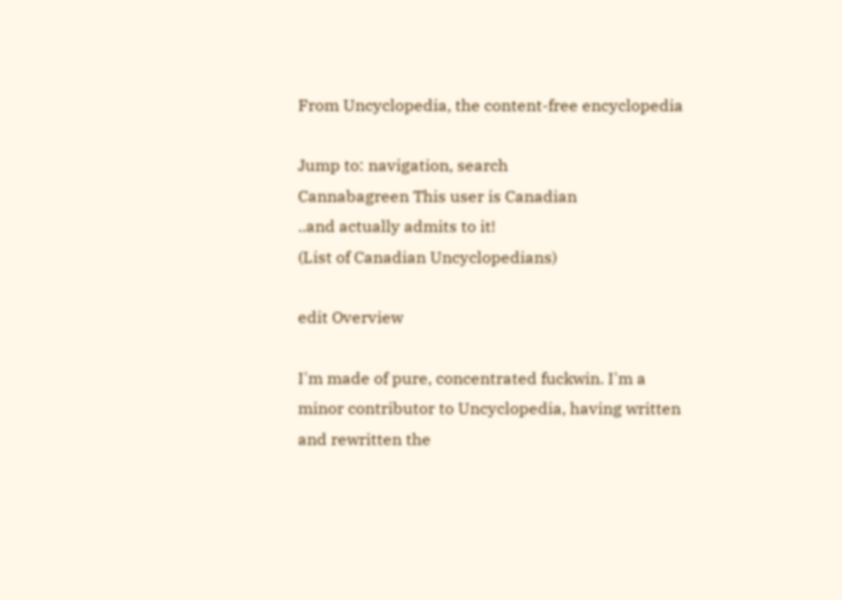From Uncyclopedia, the content-free encyclopedia

Jump to: navigation, search
Cannabagreen This user is Canadian
..and actually admits to it!
(List of Canadian Uncyclopedians)

edit Overview

I'm made of pure, concentrated fuckwin. I'm a minor contributor to Uncyclopedia, having written and rewritten the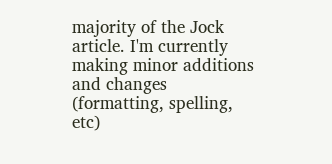majority of the Jock article. I'm currently making minor additions and changes (formatting, spelling, etc)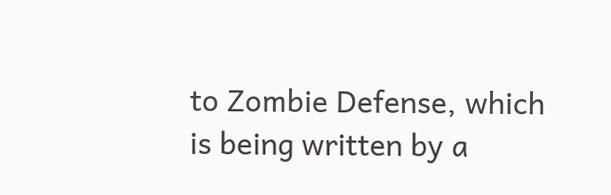to Zombie Defense, which is being written by a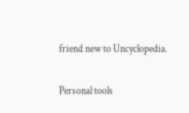friend new to Uncyclopedia.

Personal tools